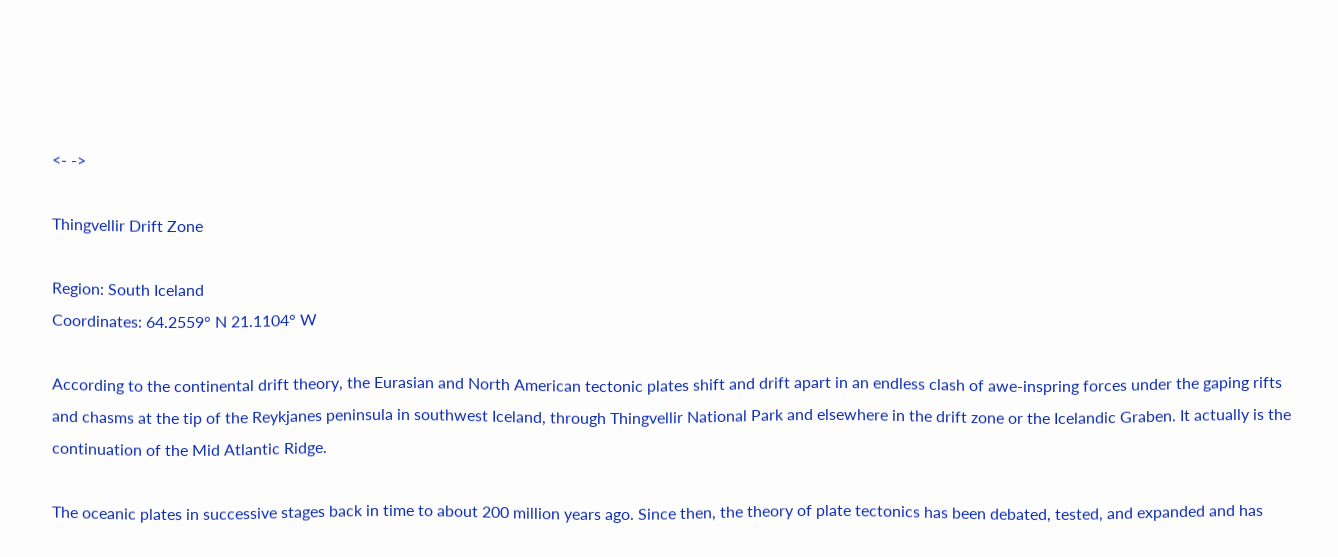<- ->

Thingvellir Drift Zone

Region: South Iceland
Coordinates: 64.2559° N 21.1104° W

According to the continental drift theory, the Eurasian and North American tectonic plates shift and drift apart in an endless clash of awe-inspring forces under the gaping rifts and chasms at the tip of the Reykjanes peninsula in southwest Iceland, through Thingvellir National Park and elsewhere in the drift zone or the Icelandic Graben. It actually is the continuation of the Mid Atlantic Ridge.

The oceanic plates in successive stages back in time to about 200 million years ago. Since then, the theory of plate tectonics has been debated, tested, and expanded and has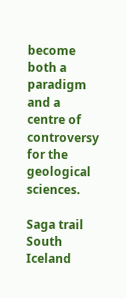become both a paradigm and a centre of controversy for the geological sciences.

Saga trail South Iceland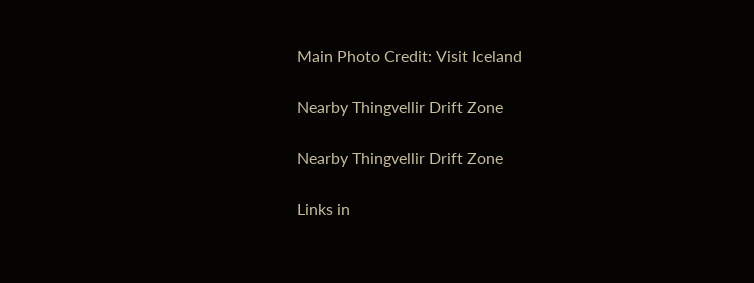Main Photo Credit: Visit Iceland

Nearby Thingvellir Drift Zone

Nearby Thingvellir Drift Zone

Links in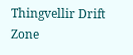Thingvellir Drift Zone